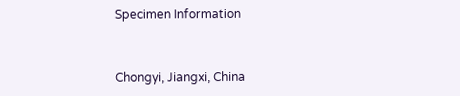Specimen Information


Chongyi, Jiangxi, China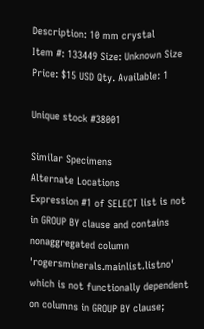Description: 10 mm crystal
Item #: 133449 Size: Unknown Size
Price: $15 USD Qty. Available: 1

Unique stock #38001

Similar Specimens
Alternate Locations
Expression #1 of SELECT list is not in GROUP BY clause and contains nonaggregated column 'rogersminerals.mainlist.listno' which is not functionally dependent on columns in GROUP BY clause;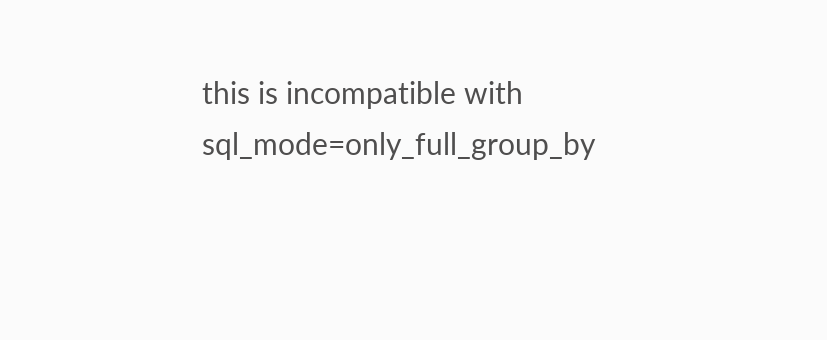this is incompatible with sql_mode=only_full_group_by